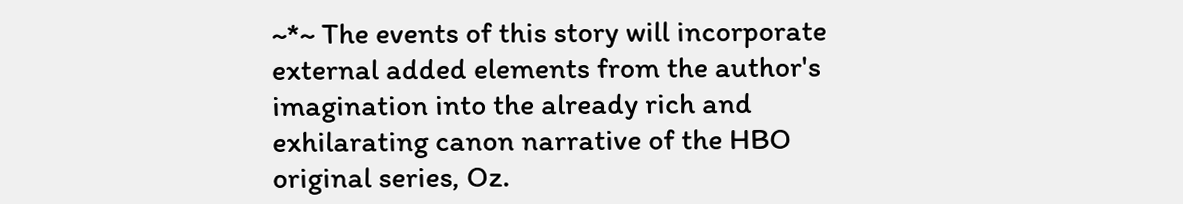~*~ The events of this story will incorporate external added elements from the author's imagination into the already rich and exhilarating canon narrative of the HBO original series, Oz.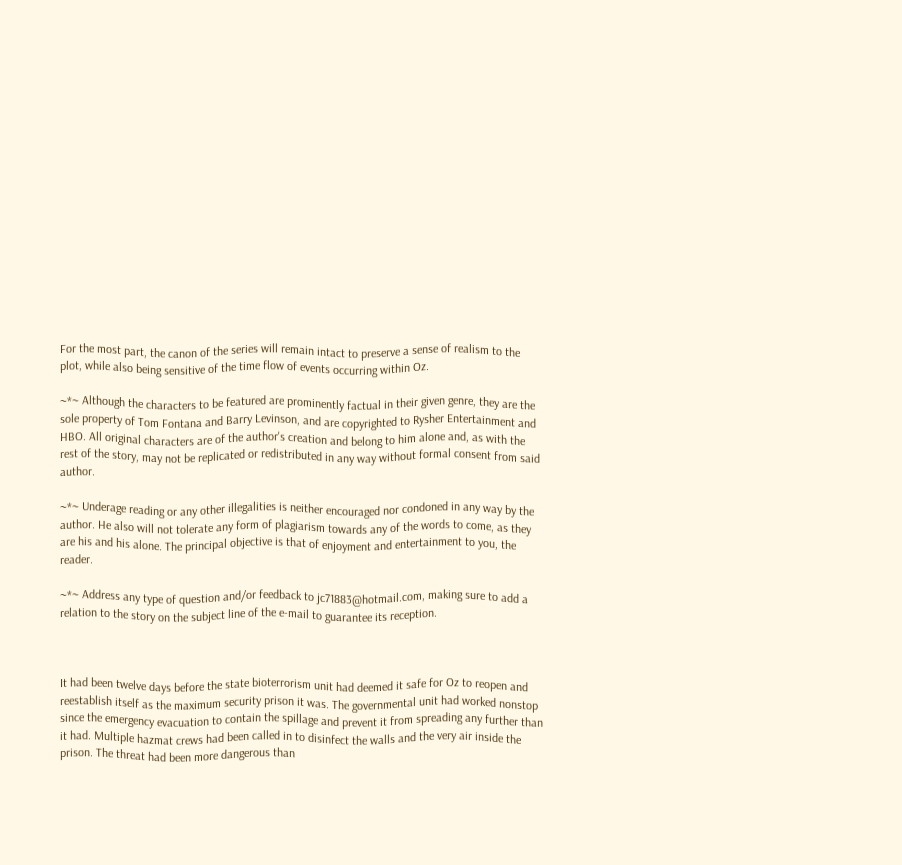For the most part, the canon of the series will remain intact to preserve a sense of realism to the plot, while also being sensitive of the time flow of events occurring within Oz.

~*~ Although the characters to be featured are prominently factual in their given genre, they are the sole property of Tom Fontana and Barry Levinson, and are copyrighted to Rysher Entertainment and HBO. All original characters are of the author's creation and belong to him alone and, as with the rest of the story, may not be replicated or redistributed in any way without formal consent from said author.

~*~ Underage reading or any other illegalities is neither encouraged nor condoned in any way by the author. He also will not tolerate any form of plagiarism towards any of the words to come, as they are his and his alone. The principal objective is that of enjoyment and entertainment to you, the reader.

~*~ Address any type of question and/or feedback to jc71883@hotmail.com, making sure to add a relation to the story on the subject line of the e-mail to guarantee its reception.



It had been twelve days before the state bioterrorism unit had deemed it safe for Oz to reopen and reestablish itself as the maximum security prison it was. The governmental unit had worked nonstop since the emergency evacuation to contain the spillage and prevent it from spreading any further than it had. Multiple hazmat crews had been called in to disinfect the walls and the very air inside the prison. The threat had been more dangerous than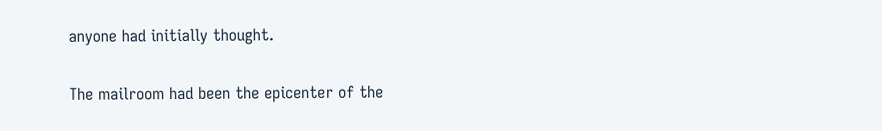anyone had initially thought.

The mailroom had been the epicenter of the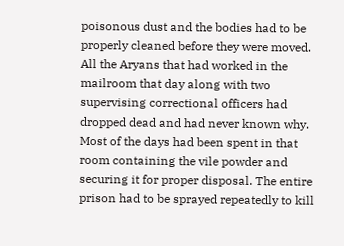poisonous dust and the bodies had to be properly cleaned before they were moved. All the Aryans that had worked in the mailroom that day along with two supervising correctional officers had dropped dead and had never known why. Most of the days had been spent in that room containing the vile powder and securing it for proper disposal. The entire prison had to be sprayed repeatedly to kill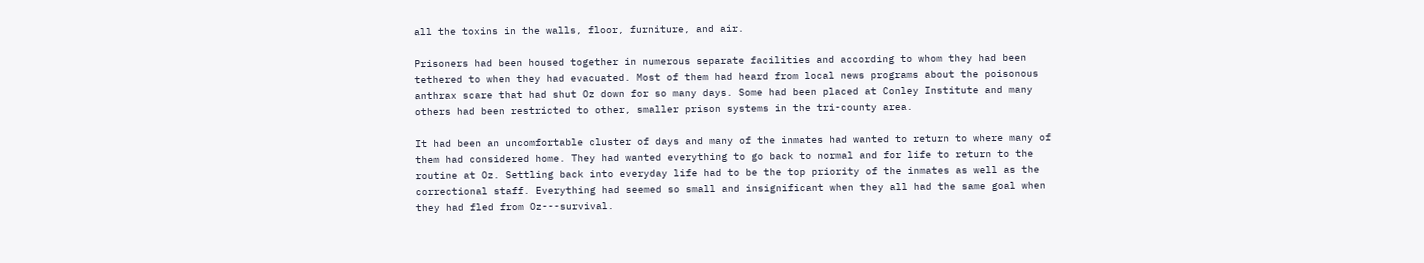all the toxins in the walls, floor, furniture, and air.

Prisoners had been housed together in numerous separate facilities and according to whom they had been tethered to when they had evacuated. Most of them had heard from local news programs about the poisonous anthrax scare that had shut Oz down for so many days. Some had been placed at Conley Institute and many others had been restricted to other, smaller prison systems in the tri-county area.

It had been an uncomfortable cluster of days and many of the inmates had wanted to return to where many of them had considered home. They had wanted everything to go back to normal and for life to return to the routine at Oz. Settling back into everyday life had to be the top priority of the inmates as well as the correctional staff. Everything had seemed so small and insignificant when they all had the same goal when they had fled from Oz---survival.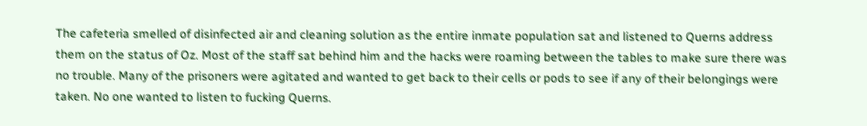The cafeteria smelled of disinfected air and cleaning solution as the entire inmate population sat and listened to Querns address them on the status of Oz. Most of the staff sat behind him and the hacks were roaming between the tables to make sure there was no trouble. Many of the prisoners were agitated and wanted to get back to their cells or pods to see if any of their belongings were taken. No one wanted to listen to fucking Querns.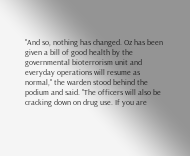"And so, nothing has changed. Oz has been given a bill of good health by the governmental bioterrorism unit and everyday operations will resume as normal," the warden stood behind the podium and said. "The officers will also be cracking down on drug use. If you are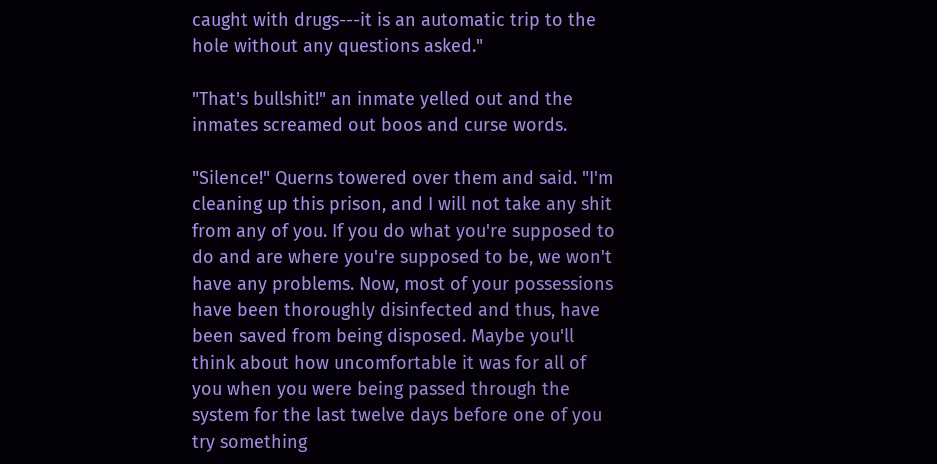caught with drugs---it is an automatic trip to the hole without any questions asked."

"That's bullshit!" an inmate yelled out and the inmates screamed out boos and curse words.

"Silence!" Querns towered over them and said. "I'm cleaning up this prison, and I will not take any shit from any of you. If you do what you're supposed to do and are where you're supposed to be, we won't have any problems. Now, most of your possessions have been thoroughly disinfected and thus, have been saved from being disposed. Maybe you'll think about how uncomfortable it was for all of you when you were being passed through the system for the last twelve days before one of you try something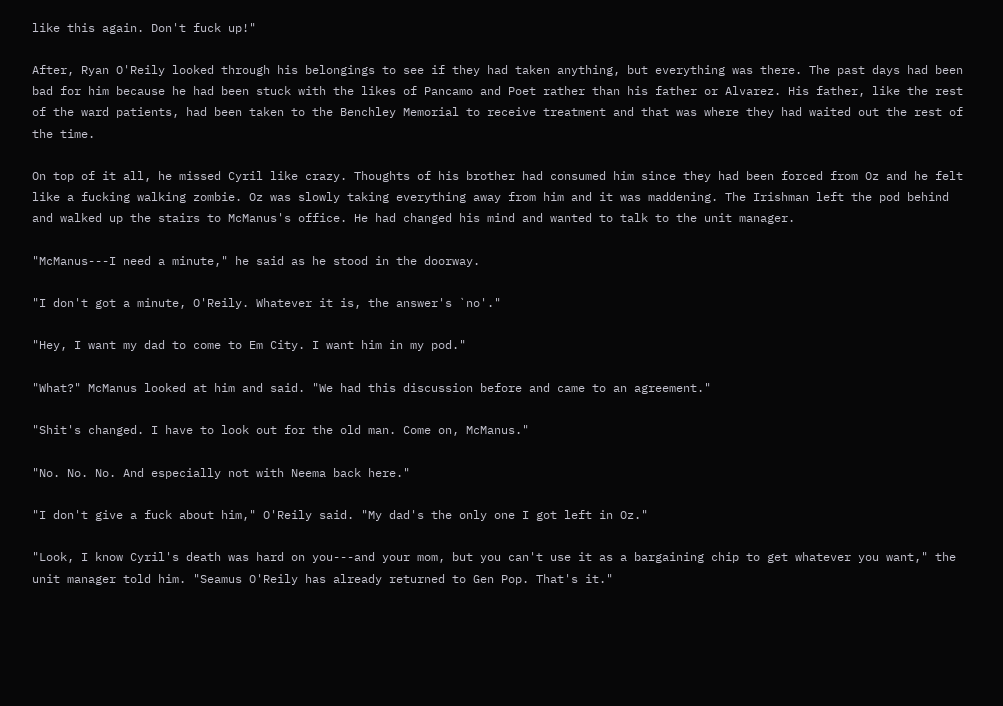like this again. Don't fuck up!"

After, Ryan O'Reily looked through his belongings to see if they had taken anything, but everything was there. The past days had been bad for him because he had been stuck with the likes of Pancamo and Poet rather than his father or Alvarez. His father, like the rest of the ward patients, had been taken to the Benchley Memorial to receive treatment and that was where they had waited out the rest of the time.

On top of it all, he missed Cyril like crazy. Thoughts of his brother had consumed him since they had been forced from Oz and he felt like a fucking walking zombie. Oz was slowly taking everything away from him and it was maddening. The Irishman left the pod behind and walked up the stairs to McManus's office. He had changed his mind and wanted to talk to the unit manager.

"McManus---I need a minute," he said as he stood in the doorway.

"I don't got a minute, O'Reily. Whatever it is, the answer's `no'."

"Hey, I want my dad to come to Em City. I want him in my pod."

"What?" McManus looked at him and said. "We had this discussion before and came to an agreement."

"Shit's changed. I have to look out for the old man. Come on, McManus."

"No. No. No. And especially not with Neema back here."

"I don't give a fuck about him," O'Reily said. "My dad's the only one I got left in Oz."

"Look, I know Cyril's death was hard on you---and your mom, but you can't use it as a bargaining chip to get whatever you want," the unit manager told him. "Seamus O'Reily has already returned to Gen Pop. That's it."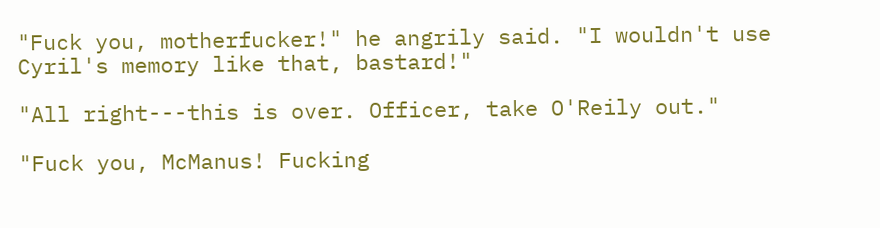"Fuck you, motherfucker!" he angrily said. "I wouldn't use Cyril's memory like that, bastard!"

"All right---this is over. Officer, take O'Reily out."

"Fuck you, McManus! Fucking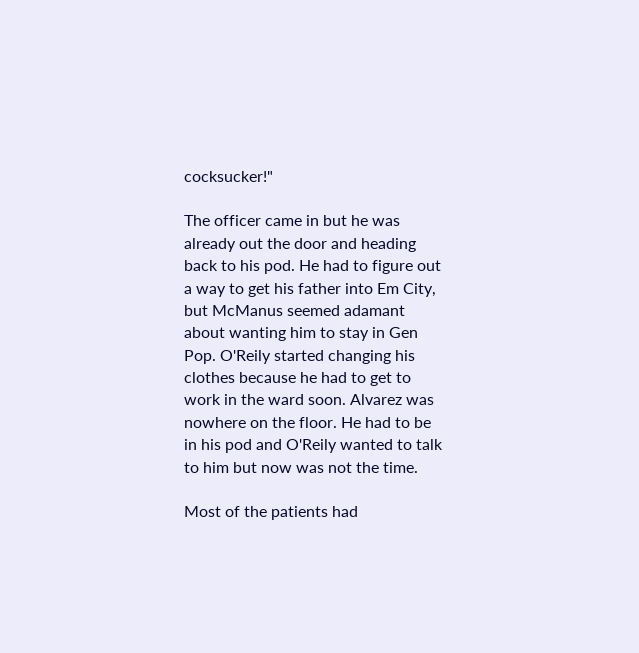cocksucker!"

The officer came in but he was already out the door and heading back to his pod. He had to figure out a way to get his father into Em City, but McManus seemed adamant about wanting him to stay in Gen Pop. O'Reily started changing his clothes because he had to get to work in the ward soon. Alvarez was nowhere on the floor. He had to be in his pod and O'Reily wanted to talk to him but now was not the time.

Most of the patients had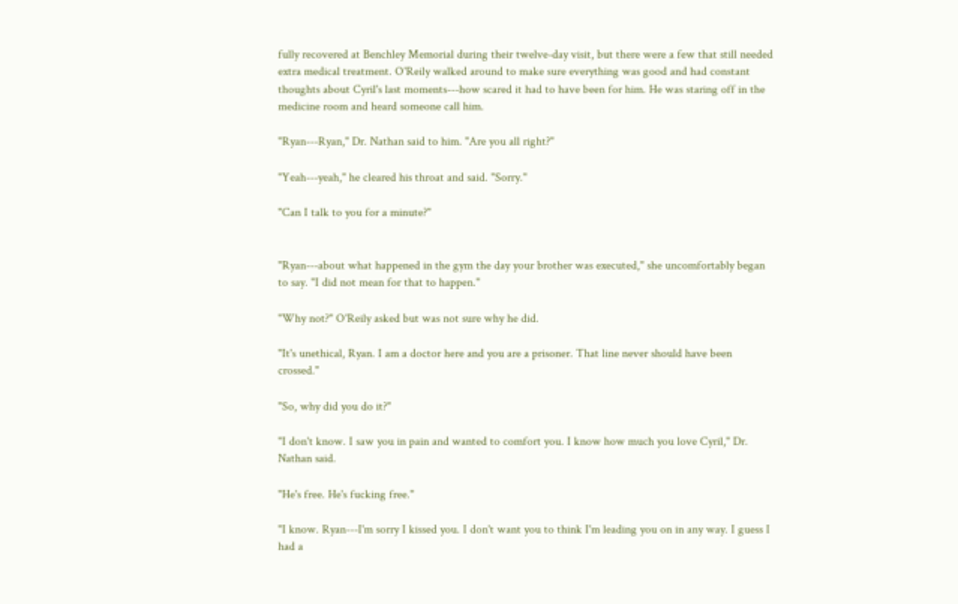fully recovered at Benchley Memorial during their twelve-day visit, but there were a few that still needed extra medical treatment. O'Reily walked around to make sure everything was good and had constant thoughts about Cyril's last moments---how scared it had to have been for him. He was staring off in the medicine room and heard someone call him.

"Ryan---Ryan," Dr. Nathan said to him. "Are you all right?"

"Yeah---yeah," he cleared his throat and said. "Sorry."

"Can I talk to you for a minute?"


"Ryan---about what happened in the gym the day your brother was executed," she uncomfortably began to say. "I did not mean for that to happen."

"Why not?" O'Reily asked but was not sure why he did.

"It's unethical, Ryan. I am a doctor here and you are a prisoner. That line never should have been crossed."

"So, why did you do it?"

"I don't know. I saw you in pain and wanted to comfort you. I know how much you love Cyril," Dr. Nathan said.

"He's free. He's fucking free."

"I know. Ryan---I'm sorry I kissed you. I don't want you to think I'm leading you on in any way. I guess I had a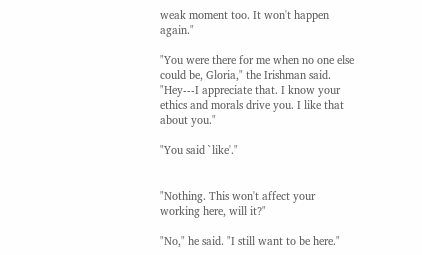weak moment too. It won't happen again."

"You were there for me when no one else could be, Gloria," the Irishman said. "Hey---I appreciate that. I know your ethics and morals drive you. I like that about you."

"You said `like'."


"Nothing. This won't affect your working here, will it?"

"No," he said. "I still want to be here."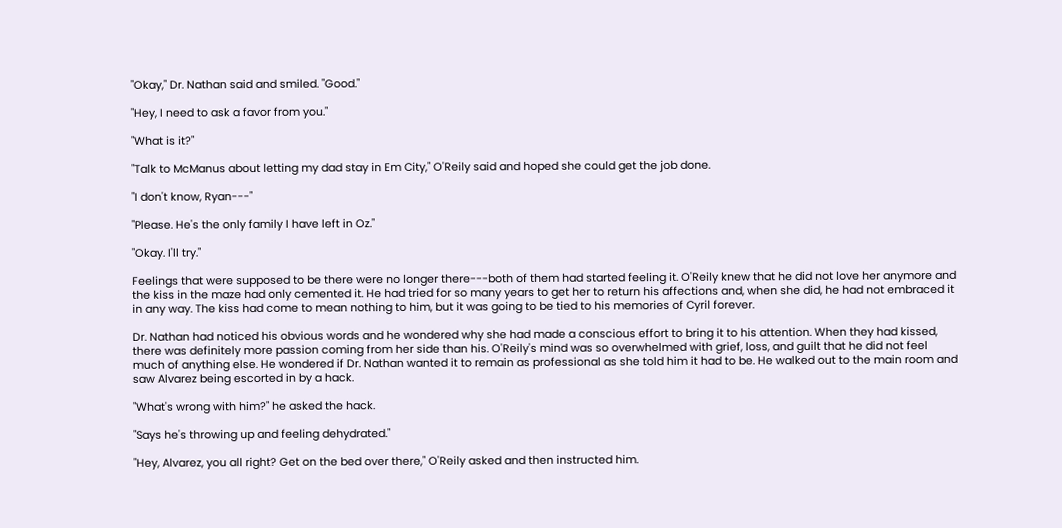"Okay," Dr. Nathan said and smiled. "Good."

"Hey, I need to ask a favor from you."

"What is it?"

"Talk to McManus about letting my dad stay in Em City," O'Reily said and hoped she could get the job done.

"I don't know, Ryan---"

"Please. He's the only family I have left in Oz."

"Okay. I'll try."

Feelings that were supposed to be there were no longer there---both of them had started feeling it. O'Reily knew that he did not love her anymore and the kiss in the maze had only cemented it. He had tried for so many years to get her to return his affections and, when she did, he had not embraced it in any way. The kiss had come to mean nothing to him, but it was going to be tied to his memories of Cyril forever.

Dr. Nathan had noticed his obvious words and he wondered why she had made a conscious effort to bring it to his attention. When they had kissed, there was definitely more passion coming from her side than his. O'Reily's mind was so overwhelmed with grief, loss, and guilt that he did not feel much of anything else. He wondered if Dr. Nathan wanted it to remain as professional as she told him it had to be. He walked out to the main room and saw Alvarez being escorted in by a hack.

"What's wrong with him?" he asked the hack.

"Says he's throwing up and feeling dehydrated."

"Hey, Alvarez, you all right? Get on the bed over there," O'Reily asked and then instructed him.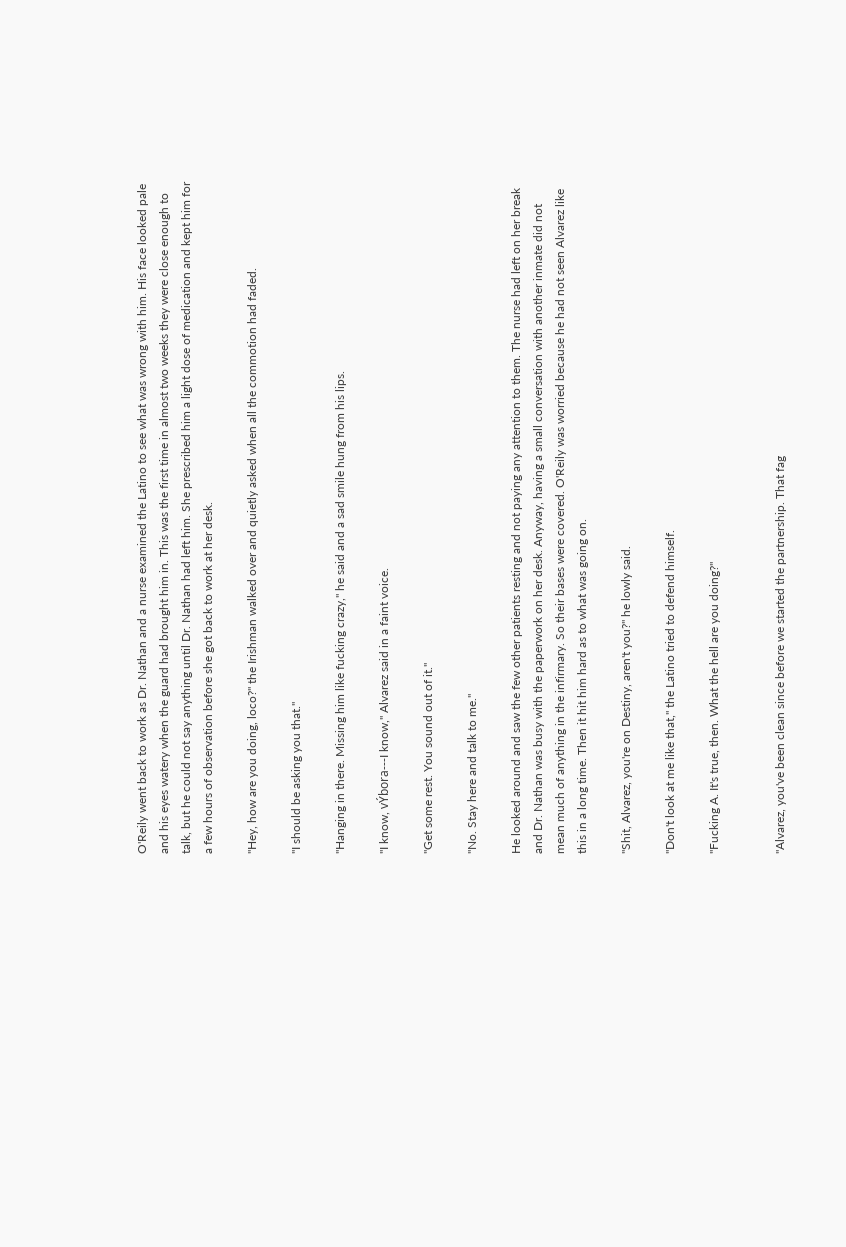O'Reily went back to work as Dr. Nathan and a nurse examined the Latino to see what was wrong with him. His face looked pale and his eyes watery when the guard had brought him in. This was the first time in almost two weeks they were close enough to talk, but he could not say anything until Dr. Nathan had left him. She prescribed him a light dose of medication and kept him for a few hours of observation before she got back to work at her desk.

"Hey, how are you doing, loco?" the Irishman walked over and quietly asked when all the commotion had faded.

"I should be asking you that."

"Hanging in there. Missing him like fucking crazy," he said and a sad smile hung from his lips.

"I know, vÝbora---I know," Alvarez said in a faint voice.

"Get some rest. You sound out of it."

"No. Stay here and talk to me."

He looked around and saw the few other patients resting and not paying any attention to them. The nurse had left on her break and Dr. Nathan was busy with the paperwork on her desk. Anyway, having a small conversation with another inmate did not mean much of anything in the infirmary. So their bases were covered. O'Reily was worried because he had not seen Alvarez like this in a long time. Then it hit him hard as to what was going on.

"Shit, Alvarez, you're on Destiny, aren't you?" he lowly said.

"Don't look at me like that," the Latino tried to defend himself.

"Fucking A. It's true, then. What the hell are you doing?"


"Alvarez, you've been clean since before we started the partnership. That fag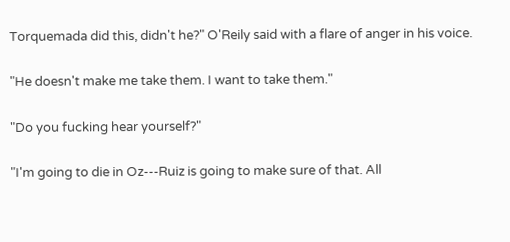Torquemada did this, didn't he?" O'Reily said with a flare of anger in his voice.

"He doesn't make me take them. I want to take them."

"Do you fucking hear yourself?"

"I'm going to die in Oz---Ruiz is going to make sure of that. All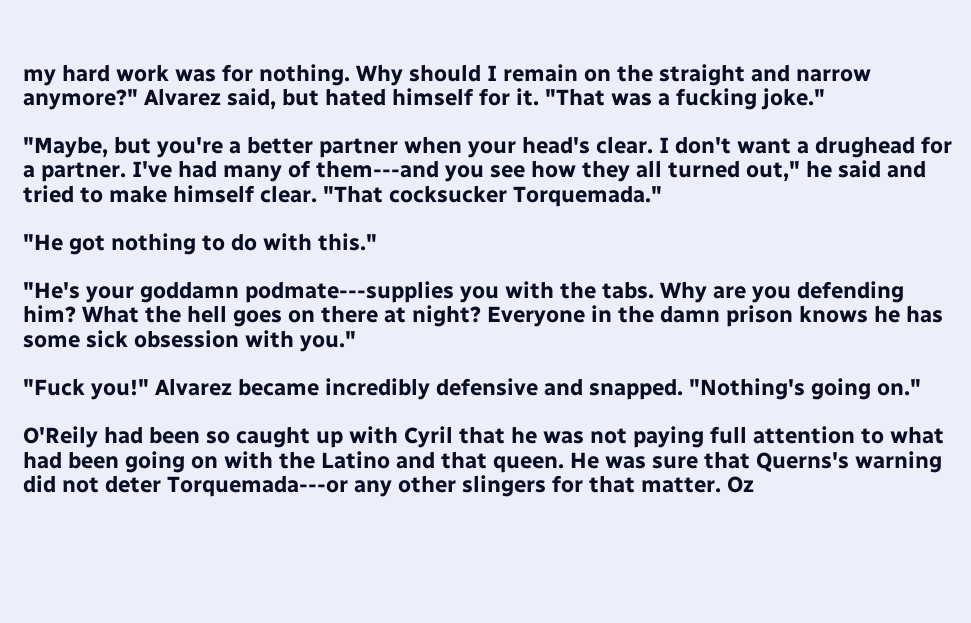my hard work was for nothing. Why should I remain on the straight and narrow anymore?" Alvarez said, but hated himself for it. "That was a fucking joke."

"Maybe, but you're a better partner when your head's clear. I don't want a drughead for a partner. I've had many of them---and you see how they all turned out," he said and tried to make himself clear. "That cocksucker Torquemada."

"He got nothing to do with this."

"He's your goddamn podmate---supplies you with the tabs. Why are you defending him? What the hell goes on there at night? Everyone in the damn prison knows he has some sick obsession with you."

"Fuck you!" Alvarez became incredibly defensive and snapped. "Nothing's going on."

O'Reily had been so caught up with Cyril that he was not paying full attention to what had been going on with the Latino and that queen. He was sure that Querns's warning did not deter Torquemada---or any other slingers for that matter. Oz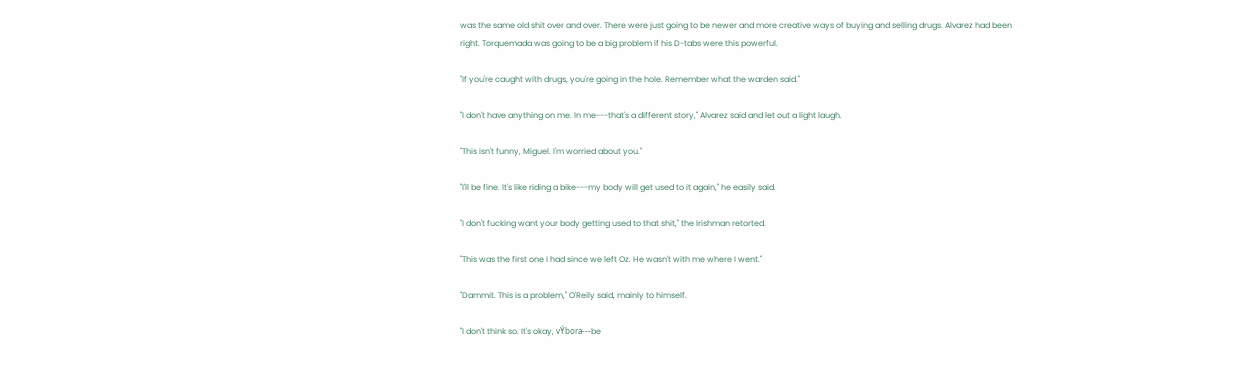was the same old shit over and over. There were just going to be newer and more creative ways of buying and selling drugs. Alvarez had been right. Torquemada was going to be a big problem if his D-tabs were this powerful.

"If you're caught with drugs, you're going in the hole. Remember what the warden said."

"I don't have anything on me. In me---that's a different story," Alvarez said and let out a light laugh.

"This isn't funny, Miguel. I'm worried about you."

"I'll be fine. It's like riding a bike---my body will get used to it again," he easily said.

"I don't fucking want your body getting used to that shit," the Irishman retorted.

"This was the first one I had since we left Oz. He wasn't with me where I went."

"Dammit. This is a problem," O'Reily said, mainly to himself.

"I don't think so. It's okay, vÝbora---be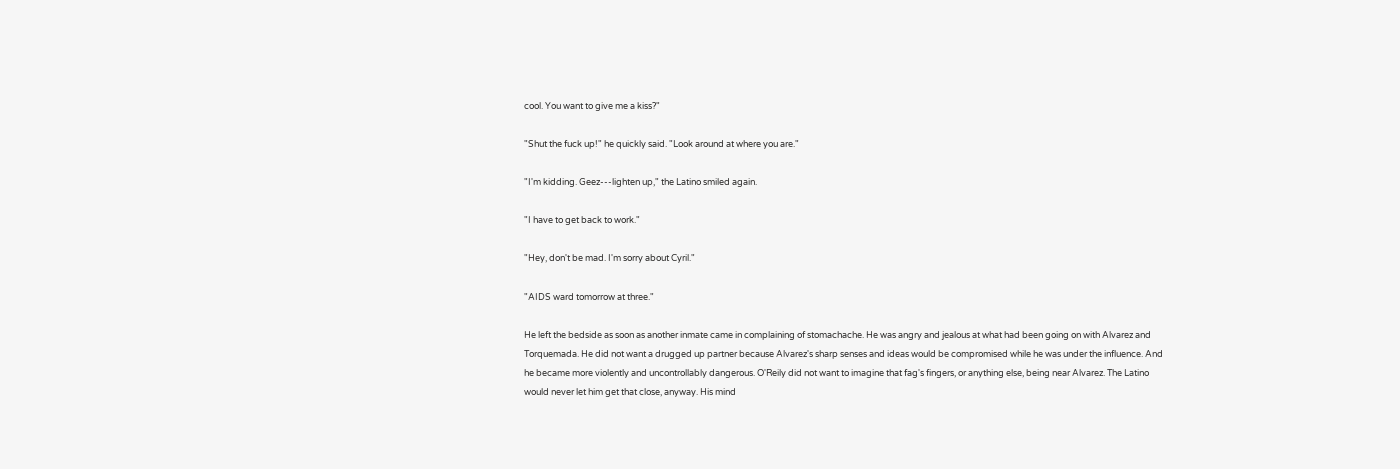cool. You want to give me a kiss?"

"Shut the fuck up!" he quickly said. "Look around at where you are."

"I'm kidding. Geez---lighten up," the Latino smiled again.

"I have to get back to work."

"Hey, don't be mad. I'm sorry about Cyril."

"AIDS ward tomorrow at three."

He left the bedside as soon as another inmate came in complaining of stomachache. He was angry and jealous at what had been going on with Alvarez and Torquemada. He did not want a drugged up partner because Alvarez's sharp senses and ideas would be compromised while he was under the influence. And he became more violently and uncontrollably dangerous. O'Reily did not want to imagine that fag's fingers, or anything else, being near Alvarez. The Latino would never let him get that close, anyway. His mind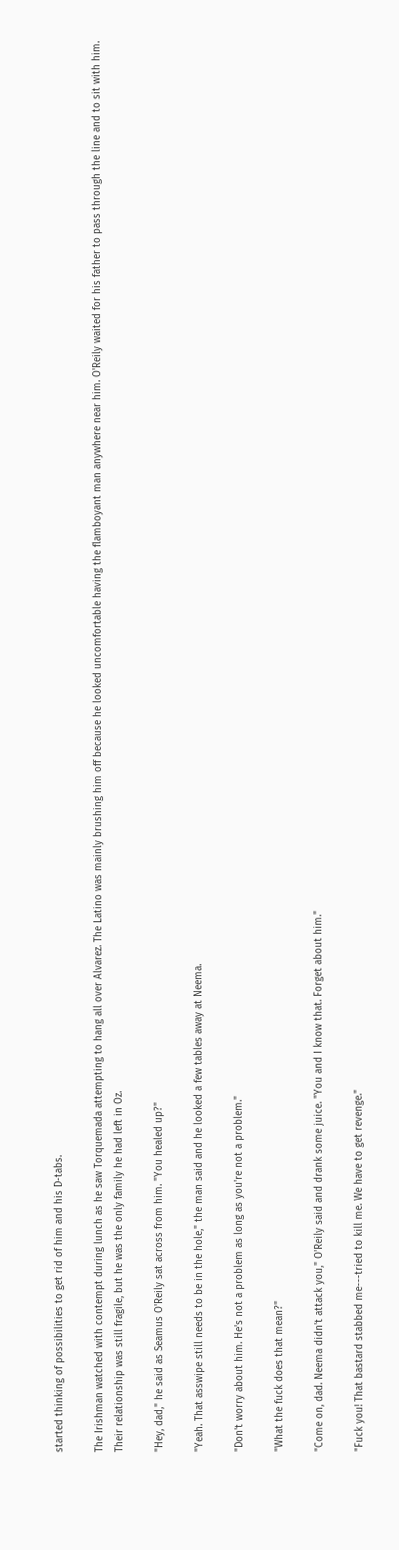started thinking of possibilities to get rid of him and his D-tabs.

The Irishman watched with contempt during lunch as he saw Torquemada attempting to hang all over Alvarez. The Latino was mainly brushing him off because he looked uncomfortable having the flamboyant man anywhere near him. O'Reily waited for his father to pass through the line and to sit with him. Their relationship was still fragile, but he was the only family he had left in Oz.

"Hey, dad," he said as Seamus O'Reily sat across from him. "You healed up?"

"Yeah. That asswipe still needs to be in the hole," the man said and he looked a few tables away at Neema.

"Don't worry about him. He's not a problem as long as you're not a problem."

"What the fuck does that mean?"

"Come on, dad. Neema didn't attack you," O'Reily said and drank some juice. "You and I know that. Forget about him."

"Fuck you! That bastard stabbed me---tried to kill me. We have to get revenge."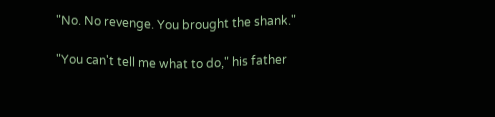"No. No revenge. You brought the shank."

"You can't tell me what to do," his father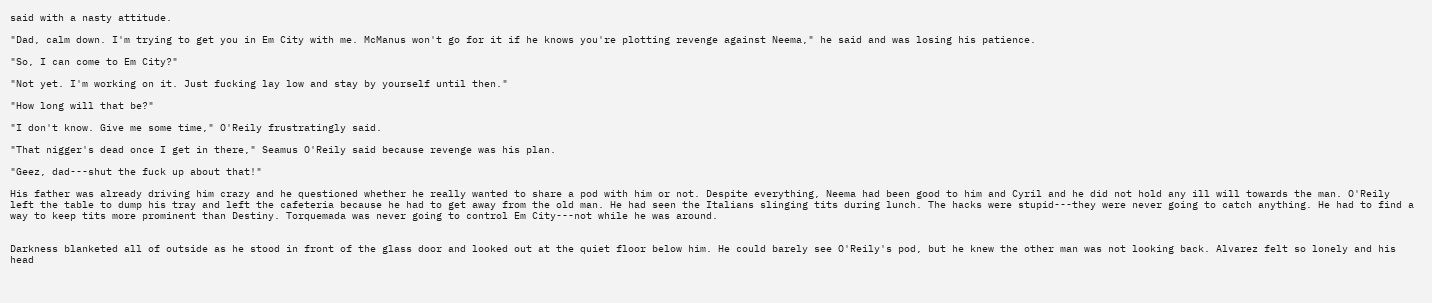said with a nasty attitude.

"Dad, calm down. I'm trying to get you in Em City with me. McManus won't go for it if he knows you're plotting revenge against Neema," he said and was losing his patience.

"So, I can come to Em City?"

"Not yet. I'm working on it. Just fucking lay low and stay by yourself until then."

"How long will that be?"

"I don't know. Give me some time," O'Reily frustratingly said.

"That nigger's dead once I get in there," Seamus O'Reily said because revenge was his plan.

"Geez, dad---shut the fuck up about that!"

His father was already driving him crazy and he questioned whether he really wanted to share a pod with him or not. Despite everything, Neema had been good to him and Cyril and he did not hold any ill will towards the man. O'Reily left the table to dump his tray and left the cafeteria because he had to get away from the old man. He had seen the Italians slinging tits during lunch. The hacks were stupid---they were never going to catch anything. He had to find a way to keep tits more prominent than Destiny. Torquemada was never going to control Em City---not while he was around.


Darkness blanketed all of outside as he stood in front of the glass door and looked out at the quiet floor below him. He could barely see O'Reily's pod, but he knew the other man was not looking back. Alvarez felt so lonely and his head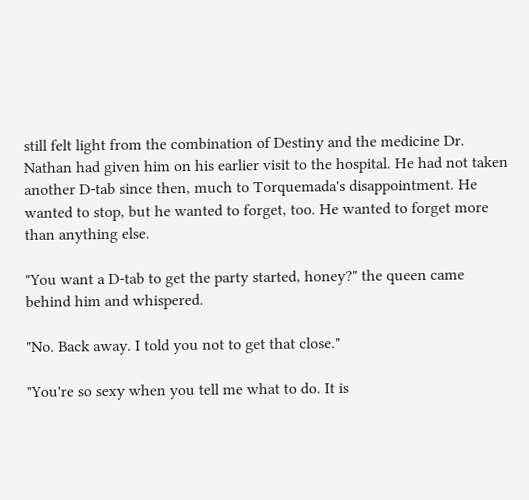still felt light from the combination of Destiny and the medicine Dr. Nathan had given him on his earlier visit to the hospital. He had not taken another D-tab since then, much to Torquemada's disappointment. He wanted to stop, but he wanted to forget, too. He wanted to forget more than anything else.

"You want a D-tab to get the party started, honey?" the queen came behind him and whispered.

"No. Back away. I told you not to get that close."

"You're so sexy when you tell me what to do. It is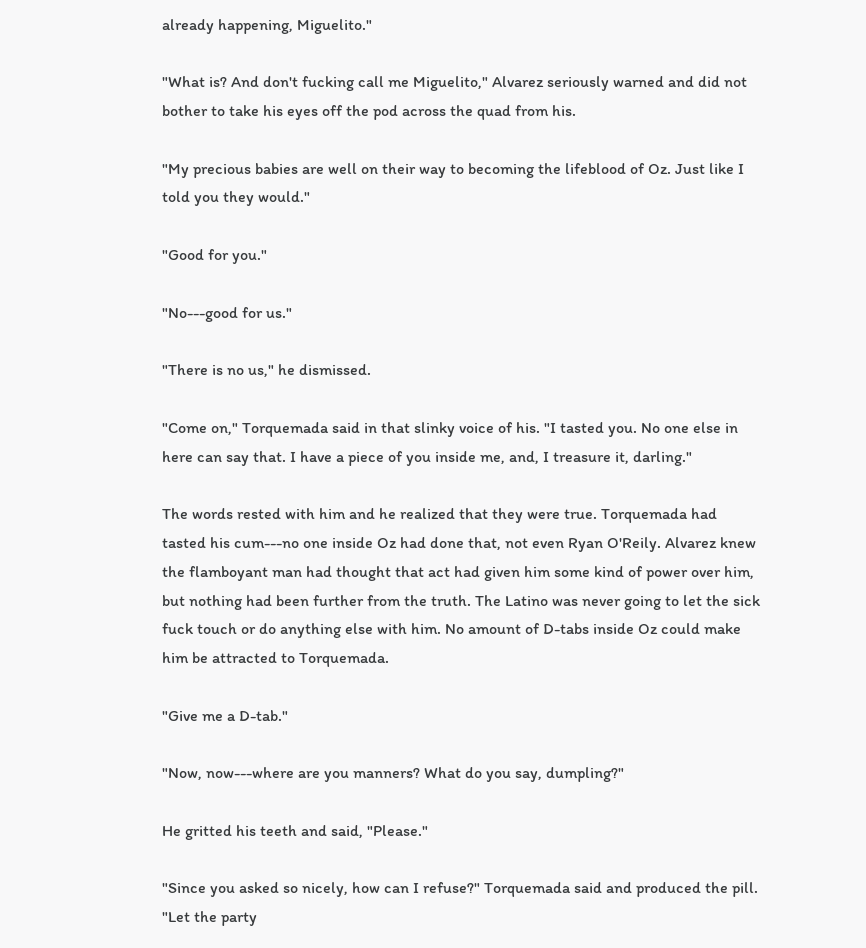already happening, Miguelito."

"What is? And don't fucking call me Miguelito," Alvarez seriously warned and did not bother to take his eyes off the pod across the quad from his.

"My precious babies are well on their way to becoming the lifeblood of Oz. Just like I told you they would."

"Good for you."

"No---good for us."

"There is no us," he dismissed.

"Come on," Torquemada said in that slinky voice of his. "I tasted you. No one else in here can say that. I have a piece of you inside me, and, I treasure it, darling."

The words rested with him and he realized that they were true. Torquemada had tasted his cum---no one inside Oz had done that, not even Ryan O'Reily. Alvarez knew the flamboyant man had thought that act had given him some kind of power over him, but nothing had been further from the truth. The Latino was never going to let the sick fuck touch or do anything else with him. No amount of D-tabs inside Oz could make him be attracted to Torquemada.

"Give me a D-tab."

"Now, now---where are you manners? What do you say, dumpling?"

He gritted his teeth and said, "Please."

"Since you asked so nicely, how can I refuse?" Torquemada said and produced the pill. "Let the party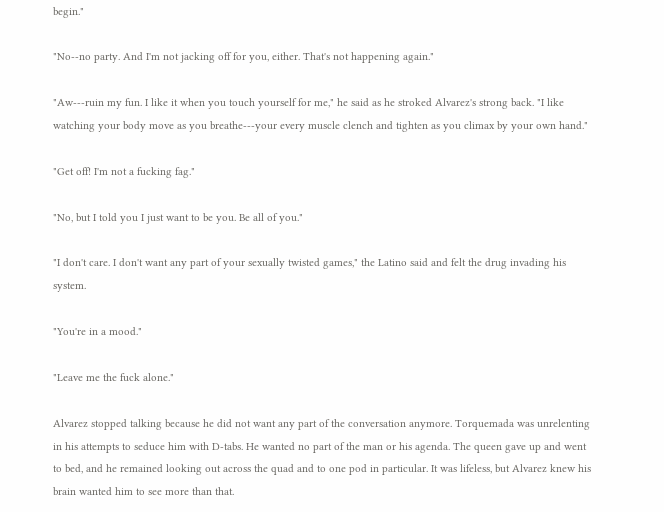begin."

"No--no party. And I'm not jacking off for you, either. That's not happening again."

"Aw---ruin my fun. I like it when you touch yourself for me," he said as he stroked Alvarez's strong back. "I like watching your body move as you breathe---your every muscle clench and tighten as you climax by your own hand."

"Get off! I'm not a fucking fag."

"No, but I told you I just want to be you. Be all of you."

"I don't care. I don't want any part of your sexually twisted games," the Latino said and felt the drug invading his system.

"You're in a mood."

"Leave me the fuck alone."

Alvarez stopped talking because he did not want any part of the conversation anymore. Torquemada was unrelenting in his attempts to seduce him with D-tabs. He wanted no part of the man or his agenda. The queen gave up and went to bed, and he remained looking out across the quad and to one pod in particular. It was lifeless, but Alvarez knew his brain wanted him to see more than that.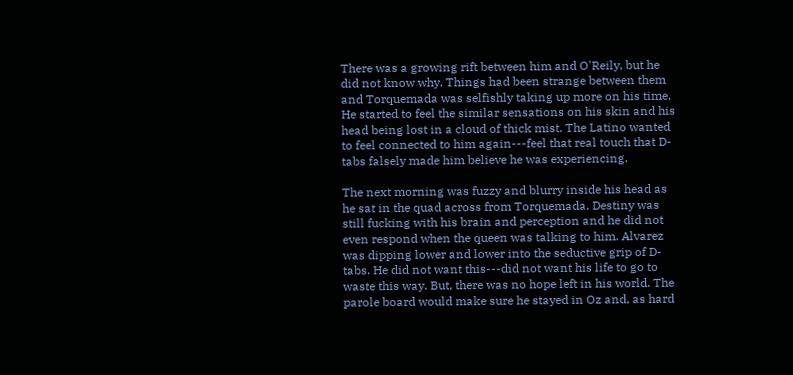There was a growing rift between him and O'Reily, but he did not know why. Things had been strange between them and Torquemada was selfishly taking up more on his time. He started to feel the similar sensations on his skin and his head being lost in a cloud of thick mist. The Latino wanted to feel connected to him again---feel that real touch that D-tabs falsely made him believe he was experiencing.

The next morning was fuzzy and blurry inside his head as he sat in the quad across from Torquemada. Destiny was still fucking with his brain and perception and he did not even respond when the queen was talking to him. Alvarez was dipping lower and lower into the seductive grip of D-tabs. He did not want this---did not want his life to go to waste this way. But, there was no hope left in his world. The parole board would make sure he stayed in Oz and, as hard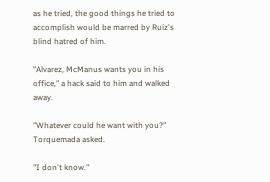as he tried, the good things he tried to accomplish would be marred by Ruiz's blind hatred of him.

"Alvarez, McManus wants you in his office," a hack said to him and walked away.

"Whatever could he want with you?" Torquemada asked.

"I don't know."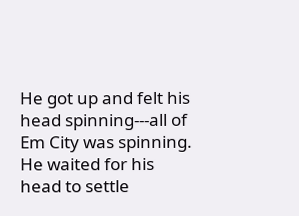He got up and felt his head spinning---all of Em City was spinning. He waited for his head to settle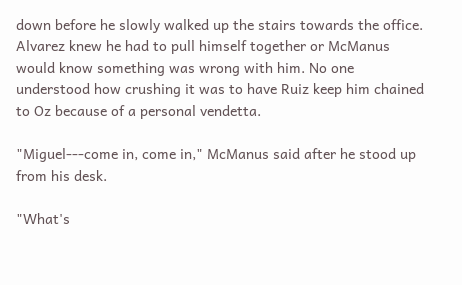down before he slowly walked up the stairs towards the office. Alvarez knew he had to pull himself together or McManus would know something was wrong with him. No one understood how crushing it was to have Ruiz keep him chained to Oz because of a personal vendetta.

"Miguel---come in, come in," McManus said after he stood up from his desk.

"What's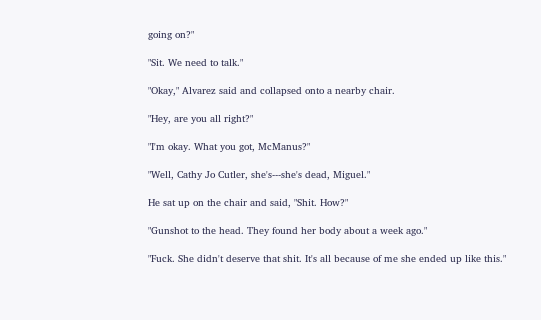going on?"

"Sit. We need to talk."

"Okay," Alvarez said and collapsed onto a nearby chair.

"Hey, are you all right?"

"I'm okay. What you got, McManus?"

"Well, Cathy Jo Cutler, she's---she's dead, Miguel."

He sat up on the chair and said, "Shit. How?"

"Gunshot to the head. They found her body about a week ago."

"Fuck. She didn't deserve that shit. It's all because of me she ended up like this."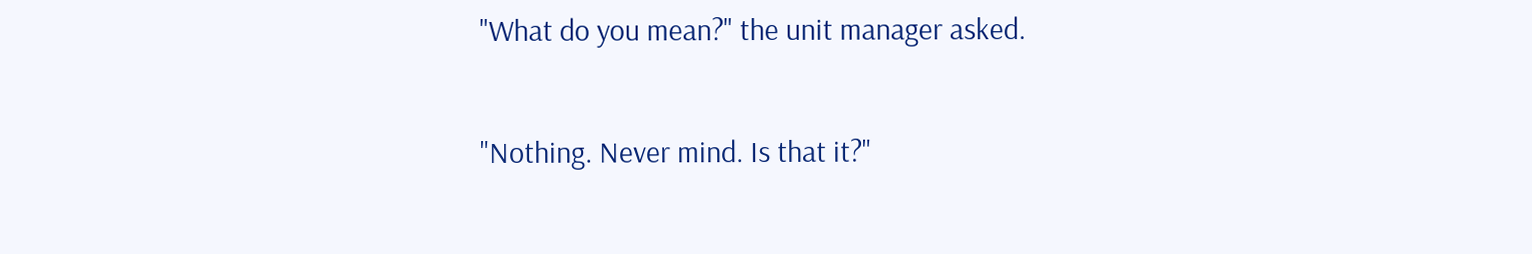"What do you mean?" the unit manager asked.

"Nothing. Never mind. Is that it?"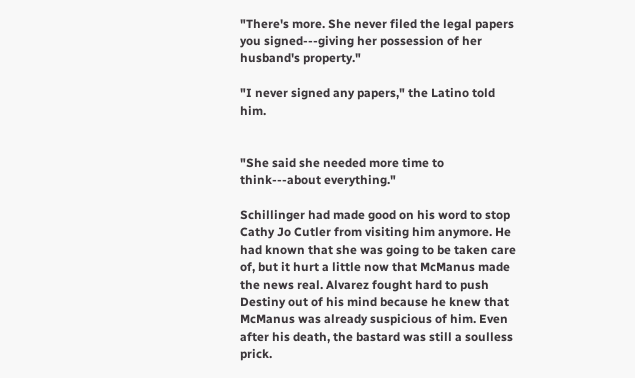"There's more. She never filed the legal papers you signed---giving her possession of her husband's property."

"I never signed any papers," the Latino told him.


"She said she needed more time to think---about everything."

Schillinger had made good on his word to stop Cathy Jo Cutler from visiting him anymore. He had known that she was going to be taken care of, but it hurt a little now that McManus made the news real. Alvarez fought hard to push Destiny out of his mind because he knew that McManus was already suspicious of him. Even after his death, the bastard was still a soulless prick.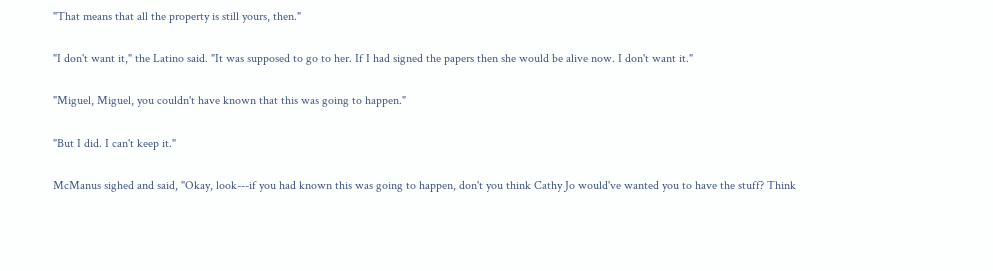"That means that all the property is still yours, then."

"I don't want it," the Latino said. "It was supposed to go to her. If I had signed the papers then she would be alive now. I don't want it."

"Miguel, Miguel, you couldn't have known that this was going to happen."

"But I did. I can't keep it."

McManus sighed and said, "Okay, look---if you had known this was going to happen, don't you think Cathy Jo would've wanted you to have the stuff? Think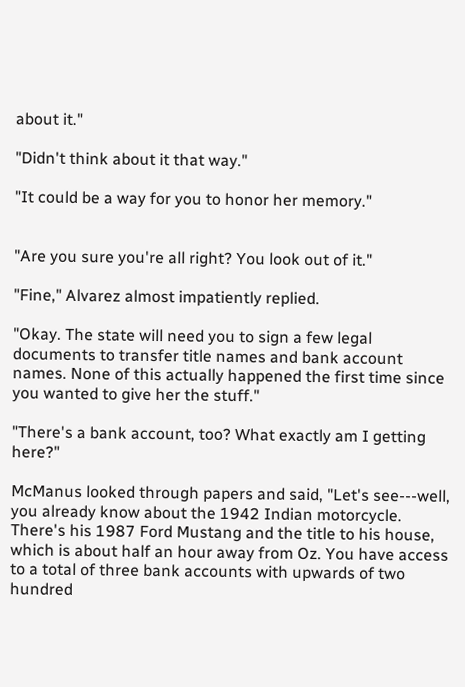about it."

"Didn't think about it that way."

"It could be a way for you to honor her memory."


"Are you sure you're all right? You look out of it."

"Fine," Alvarez almost impatiently replied.

"Okay. The state will need you to sign a few legal documents to transfer title names and bank account names. None of this actually happened the first time since you wanted to give her the stuff."

"There's a bank account, too? What exactly am I getting here?"

McManus looked through papers and said, "Let's see---well, you already know about the 1942 Indian motorcycle. There's his 1987 Ford Mustang and the title to his house, which is about half an hour away from Oz. You have access to a total of three bank accounts with upwards of two hundred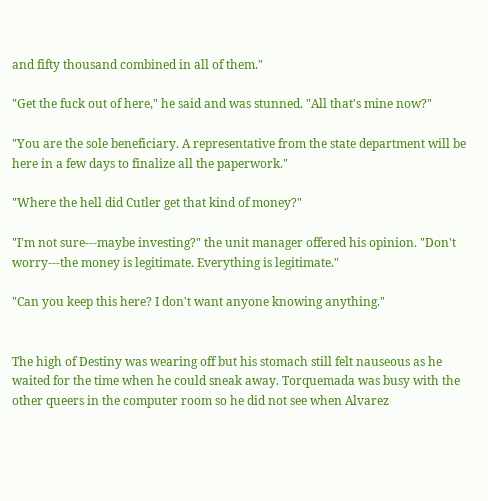and fifty thousand combined in all of them."

"Get the fuck out of here," he said and was stunned. "All that's mine now?"

"You are the sole beneficiary. A representative from the state department will be here in a few days to finalize all the paperwork."

"Where the hell did Cutler get that kind of money?"

"I'm not sure---maybe investing?" the unit manager offered his opinion. "Don't worry---the money is legitimate. Everything is legitimate."

"Can you keep this here? I don't want anyone knowing anything."


The high of Destiny was wearing off but his stomach still felt nauseous as he waited for the time when he could sneak away. Torquemada was busy with the other queers in the computer room so he did not see when Alvarez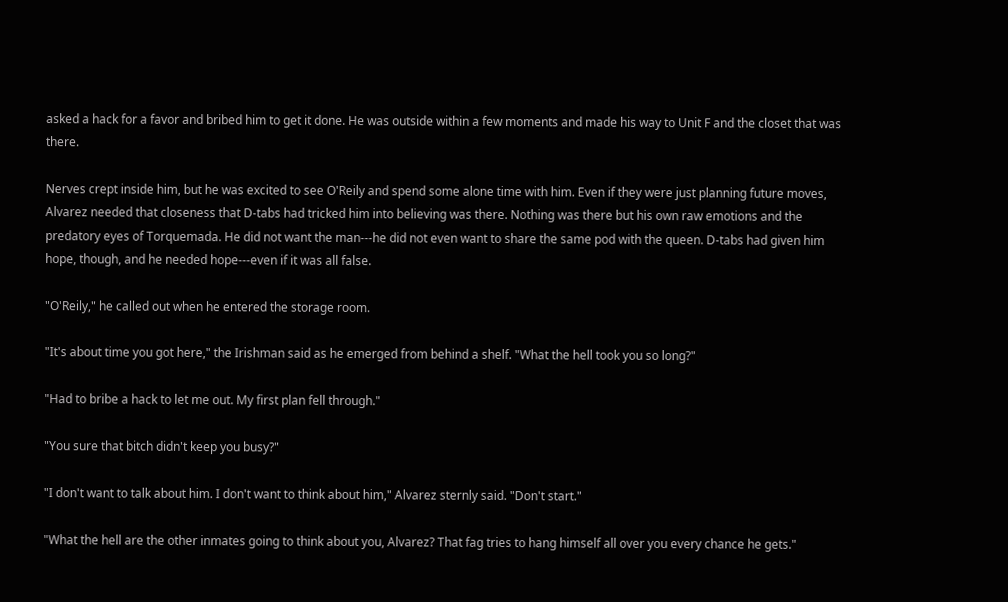asked a hack for a favor and bribed him to get it done. He was outside within a few moments and made his way to Unit F and the closet that was there.

Nerves crept inside him, but he was excited to see O'Reily and spend some alone time with him. Even if they were just planning future moves, Alvarez needed that closeness that D-tabs had tricked him into believing was there. Nothing was there but his own raw emotions and the predatory eyes of Torquemada. He did not want the man---he did not even want to share the same pod with the queen. D-tabs had given him hope, though, and he needed hope---even if it was all false.

"O'Reily," he called out when he entered the storage room.

"It's about time you got here," the Irishman said as he emerged from behind a shelf. "What the hell took you so long?"

"Had to bribe a hack to let me out. My first plan fell through."

"You sure that bitch didn't keep you busy?"

"I don't want to talk about him. I don't want to think about him," Alvarez sternly said. "Don't start."

"What the hell are the other inmates going to think about you, Alvarez? That fag tries to hang himself all over you every chance he gets."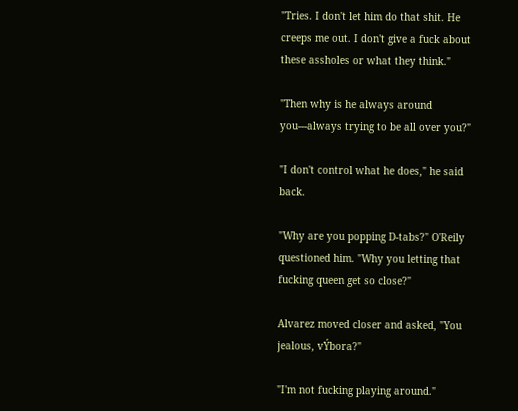"Tries. I don't let him do that shit. He creeps me out. I don't give a fuck about these assholes or what they think."

"Then why is he always around you---always trying to be all over you?"

"I don't control what he does," he said back.

"Why are you popping D-tabs?" O'Reily questioned him. "Why you letting that fucking queen get so close?"

Alvarez moved closer and asked, "You jealous, vÝbora?"

"I'm not fucking playing around."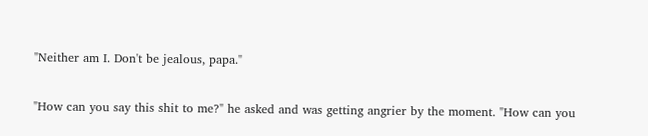"Neither am I. Don't be jealous, papa."

"How can you say this shit to me?" he asked and was getting angrier by the moment. "How can you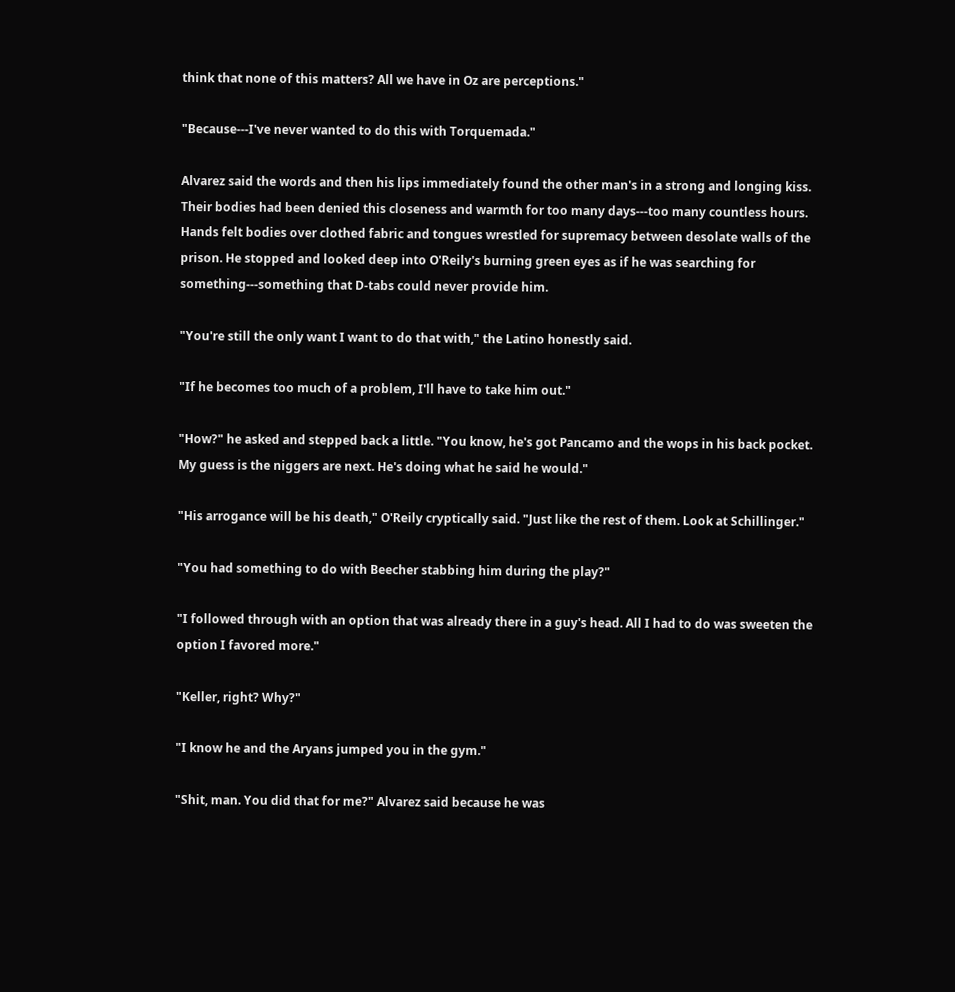think that none of this matters? All we have in Oz are perceptions."

"Because---I've never wanted to do this with Torquemada."

Alvarez said the words and then his lips immediately found the other man's in a strong and longing kiss. Their bodies had been denied this closeness and warmth for too many days---too many countless hours. Hands felt bodies over clothed fabric and tongues wrestled for supremacy between desolate walls of the prison. He stopped and looked deep into O'Reily's burning green eyes as if he was searching for something---something that D-tabs could never provide him.

"You're still the only want I want to do that with," the Latino honestly said.

"If he becomes too much of a problem, I'll have to take him out."

"How?" he asked and stepped back a little. "You know, he's got Pancamo and the wops in his back pocket. My guess is the niggers are next. He's doing what he said he would."

"His arrogance will be his death," O'Reily cryptically said. "Just like the rest of them. Look at Schillinger."

"You had something to do with Beecher stabbing him during the play?"

"I followed through with an option that was already there in a guy's head. All I had to do was sweeten the option I favored more."

"Keller, right? Why?"

"I know he and the Aryans jumped you in the gym."

"Shit, man. You did that for me?" Alvarez said because he was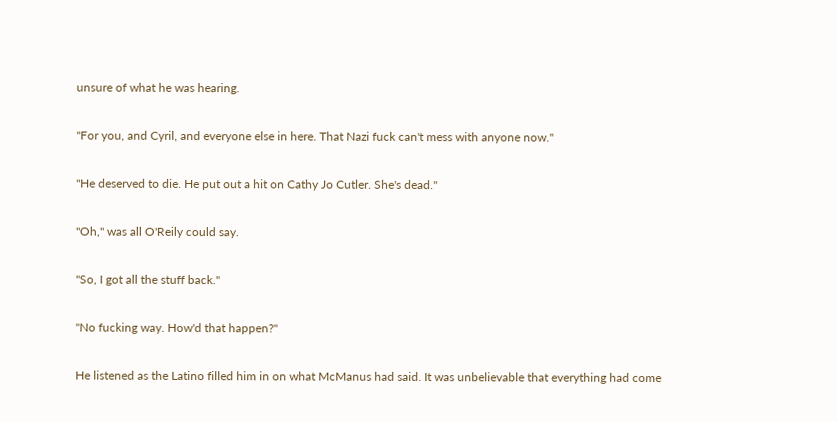unsure of what he was hearing.

"For you, and Cyril, and everyone else in here. That Nazi fuck can't mess with anyone now."

"He deserved to die. He put out a hit on Cathy Jo Cutler. She's dead."

"Oh," was all O'Reily could say.

"So, I got all the stuff back."

"No fucking way. How'd that happen?"

He listened as the Latino filled him in on what McManus had said. It was unbelievable that everything had come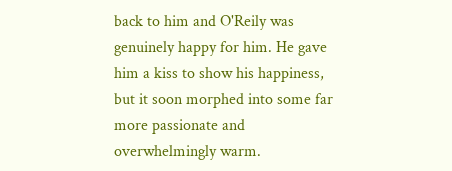back to him and O'Reily was genuinely happy for him. He gave him a kiss to show his happiness, but it soon morphed into some far more passionate and overwhelmingly warm.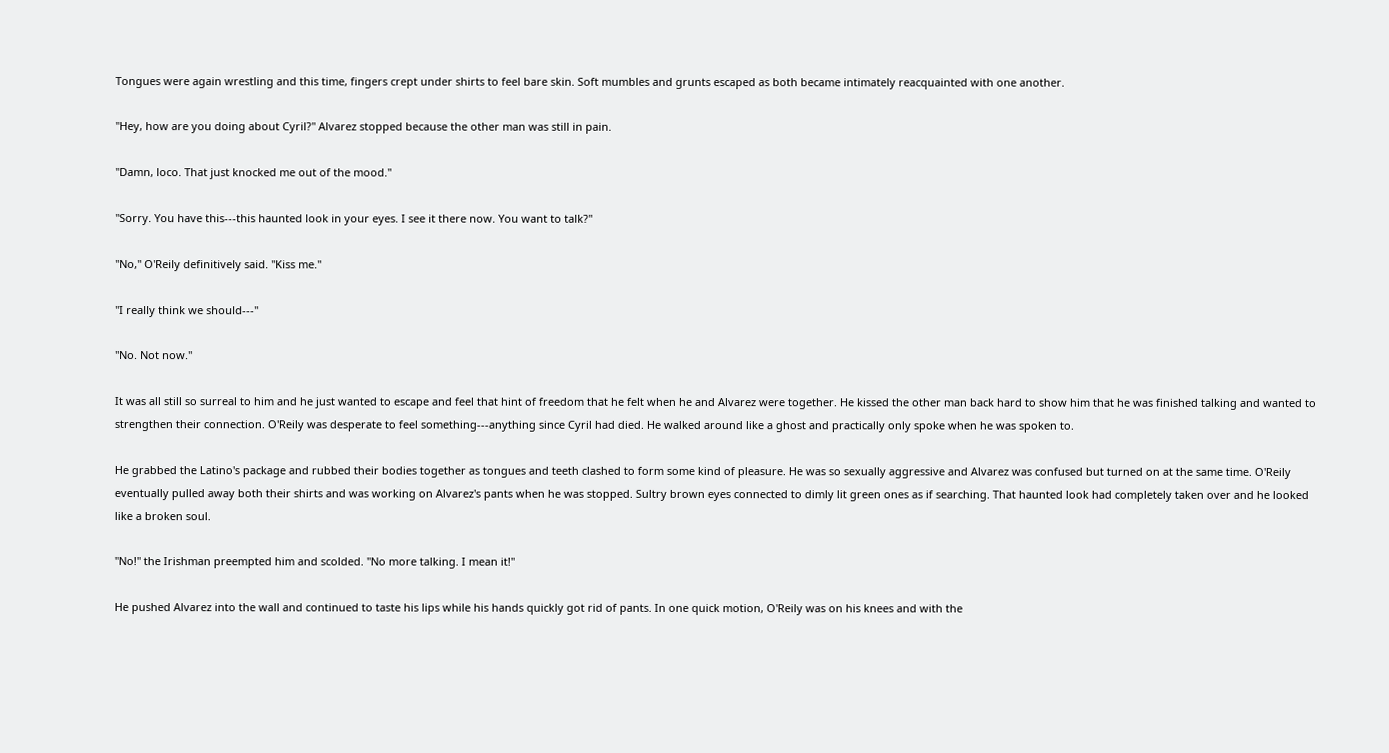Tongues were again wrestling and this time, fingers crept under shirts to feel bare skin. Soft mumbles and grunts escaped as both became intimately reacquainted with one another.

"Hey, how are you doing about Cyril?" Alvarez stopped because the other man was still in pain.

"Damn, loco. That just knocked me out of the mood."

"Sorry. You have this---this haunted look in your eyes. I see it there now. You want to talk?"

"No," O'Reily definitively said. "Kiss me."

"I really think we should---"

"No. Not now."

It was all still so surreal to him and he just wanted to escape and feel that hint of freedom that he felt when he and Alvarez were together. He kissed the other man back hard to show him that he was finished talking and wanted to strengthen their connection. O'Reily was desperate to feel something---anything since Cyril had died. He walked around like a ghost and practically only spoke when he was spoken to.

He grabbed the Latino's package and rubbed their bodies together as tongues and teeth clashed to form some kind of pleasure. He was so sexually aggressive and Alvarez was confused but turned on at the same time. O'Reily eventually pulled away both their shirts and was working on Alvarez's pants when he was stopped. Sultry brown eyes connected to dimly lit green ones as if searching. That haunted look had completely taken over and he looked like a broken soul.

"No!" the Irishman preempted him and scolded. "No more talking. I mean it!"

He pushed Alvarez into the wall and continued to taste his lips while his hands quickly got rid of pants. In one quick motion, O'Reily was on his knees and with the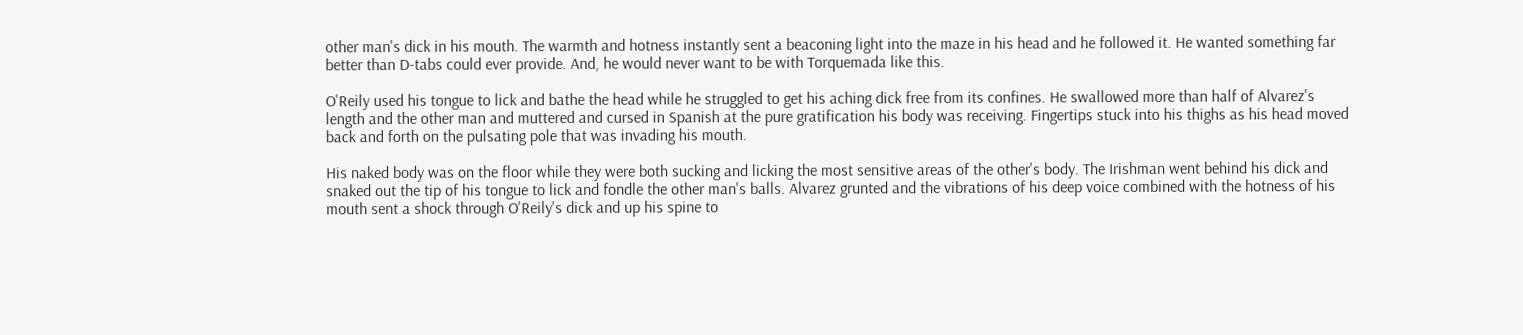other man's dick in his mouth. The warmth and hotness instantly sent a beaconing light into the maze in his head and he followed it. He wanted something far better than D-tabs could ever provide. And, he would never want to be with Torquemada like this.

O'Reily used his tongue to lick and bathe the head while he struggled to get his aching dick free from its confines. He swallowed more than half of Alvarez's length and the other man and muttered and cursed in Spanish at the pure gratification his body was receiving. Fingertips stuck into his thighs as his head moved back and forth on the pulsating pole that was invading his mouth.

His naked body was on the floor while they were both sucking and licking the most sensitive areas of the other's body. The Irishman went behind his dick and snaked out the tip of his tongue to lick and fondle the other man's balls. Alvarez grunted and the vibrations of his deep voice combined with the hotness of his mouth sent a shock through O'Reily's dick and up his spine to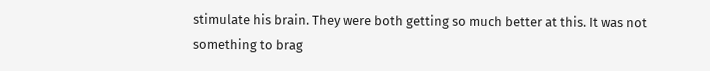stimulate his brain. They were both getting so much better at this. It was not something to brag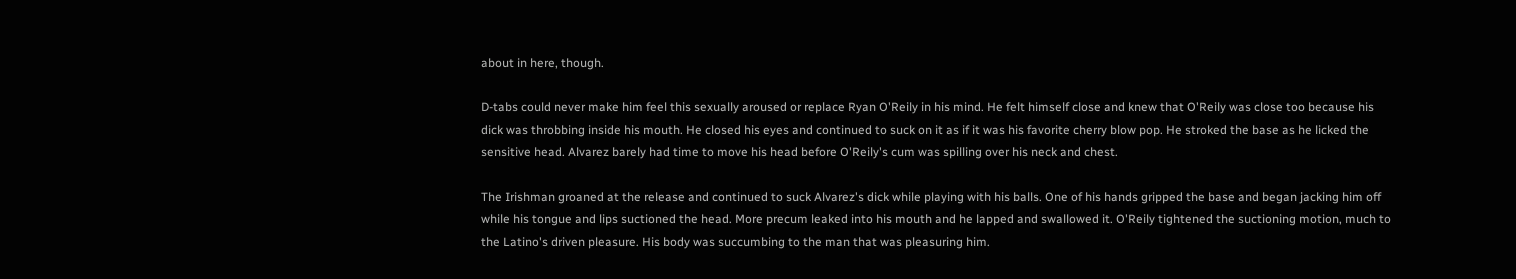about in here, though.

D-tabs could never make him feel this sexually aroused or replace Ryan O'Reily in his mind. He felt himself close and knew that O'Reily was close too because his dick was throbbing inside his mouth. He closed his eyes and continued to suck on it as if it was his favorite cherry blow pop. He stroked the base as he licked the sensitive head. Alvarez barely had time to move his head before O'Reily's cum was spilling over his neck and chest.

The Irishman groaned at the release and continued to suck Alvarez's dick while playing with his balls. One of his hands gripped the base and began jacking him off while his tongue and lips suctioned the head. More precum leaked into his mouth and he lapped and swallowed it. O'Reily tightened the suctioning motion, much to the Latino's driven pleasure. His body was succumbing to the man that was pleasuring him.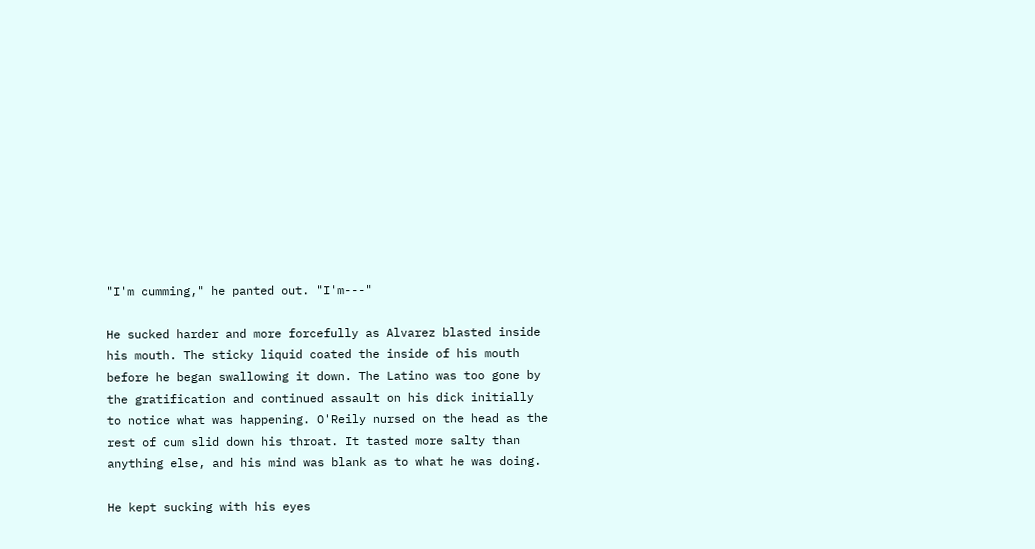"I'm cumming," he panted out. "I'm---"

He sucked harder and more forcefully as Alvarez blasted inside his mouth. The sticky liquid coated the inside of his mouth before he began swallowing it down. The Latino was too gone by the gratification and continued assault on his dick initially to notice what was happening. O'Reily nursed on the head as the rest of cum slid down his throat. It tasted more salty than anything else, and his mind was blank as to what he was doing.

He kept sucking with his eyes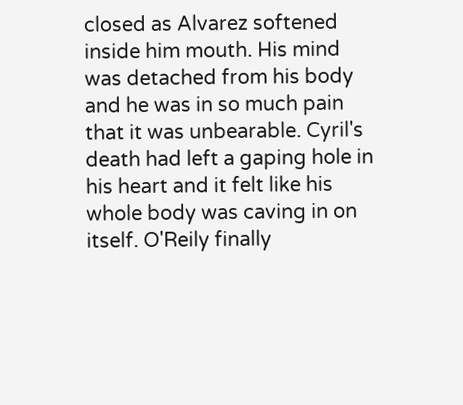closed as Alvarez softened inside him mouth. His mind was detached from his body and he was in so much pain that it was unbearable. Cyril's death had left a gaping hole in his heart and it felt like his whole body was caving in on itself. O'Reily finally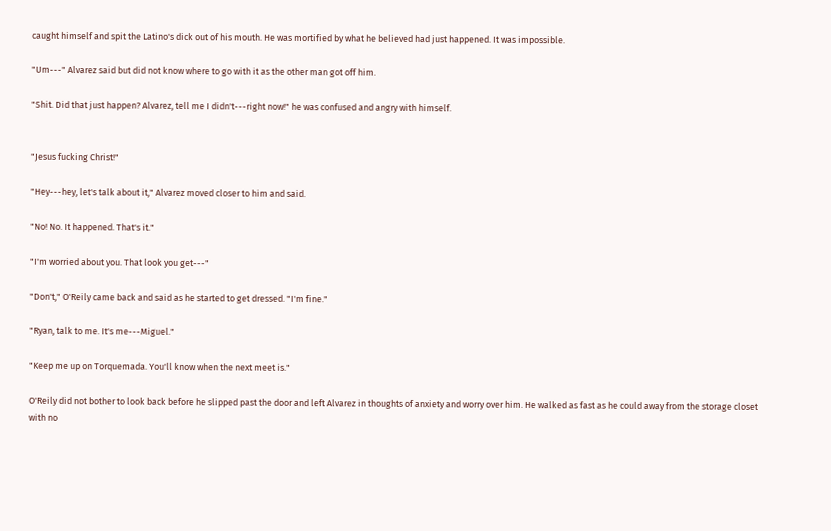caught himself and spit the Latino's dick out of his mouth. He was mortified by what he believed had just happened. It was impossible.

"Um---" Alvarez said but did not know where to go with it as the other man got off him.

"Shit. Did that just happen? Alvarez, tell me I didn't---right now!" he was confused and angry with himself.


"Jesus fucking Christ!"

"Hey---hey, let's talk about it," Alvarez moved closer to him and said.

"No! No. It happened. That's it."

"I'm worried about you. That look you get---"

"Don't," O'Reily came back and said as he started to get dressed. "I'm fine."

"Ryan, talk to me. It's me---Miguel."

"Keep me up on Torquemada. You'll know when the next meet is."

O'Reily did not bother to look back before he slipped past the door and left Alvarez in thoughts of anxiety and worry over him. He walked as fast as he could away from the storage closet with no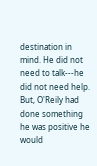destination in mind. He did not need to talk---he did not need help. But, O'Reily had done something he was positive he would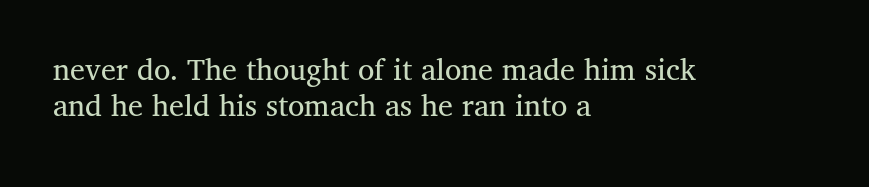never do. The thought of it alone made him sick and he held his stomach as he ran into a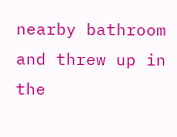nearby bathroom and threw up in the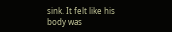sink. It felt like his body was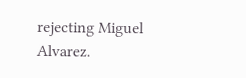rejecting Miguel Alvarez.